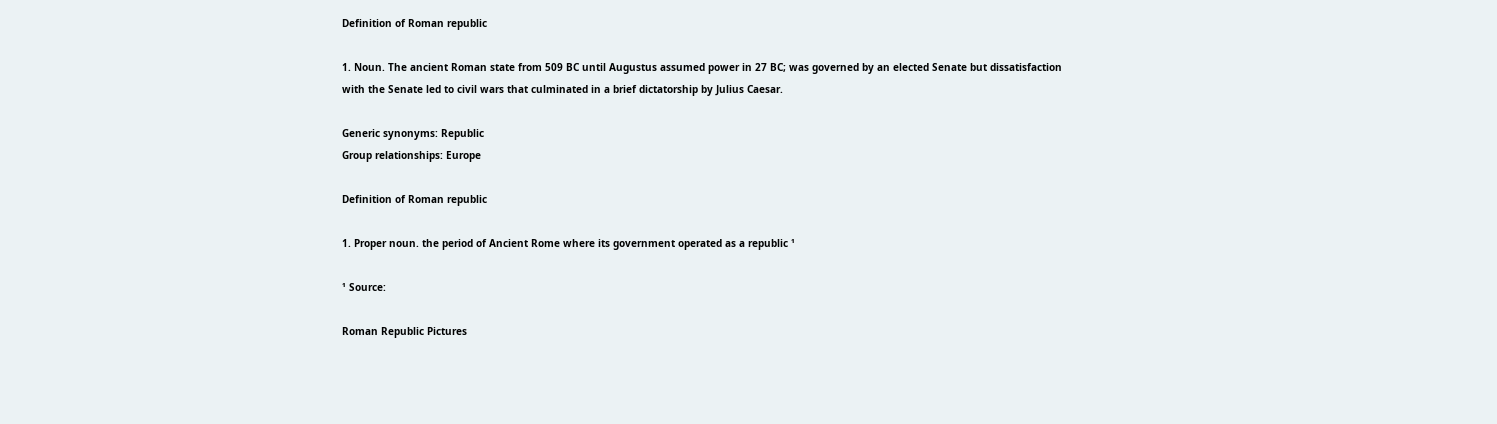Definition of Roman republic

1. Noun. The ancient Roman state from 509 BC until Augustus assumed power in 27 BC; was governed by an elected Senate but dissatisfaction with the Senate led to civil wars that culminated in a brief dictatorship by Julius Caesar.

Generic synonyms: Republic
Group relationships: Europe

Definition of Roman republic

1. Proper noun. the period of Ancient Rome where its government operated as a republic ¹

¹ Source:

Roman Republic Pictures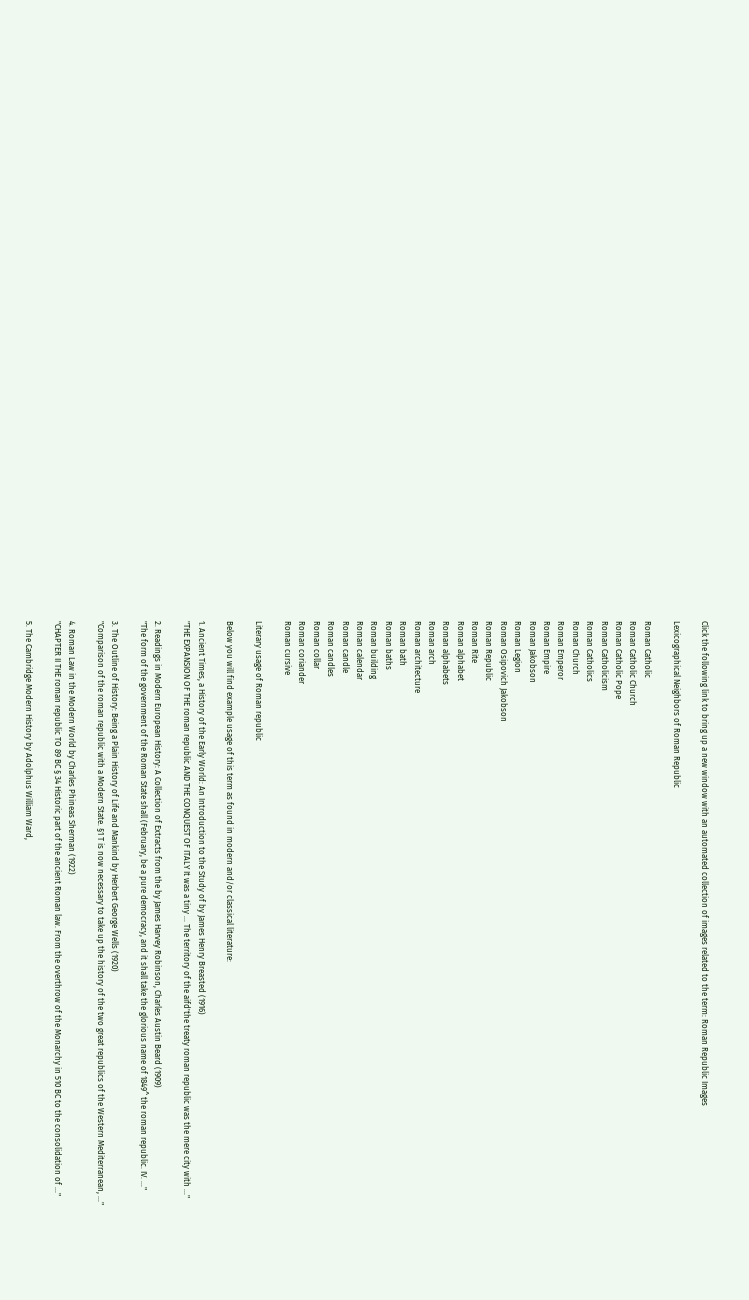Click the following link to bring up a new window with an automated collection of images related to the term: Roman Republic Images

Lexicographical Neighbors of Roman Republic

Roman Catholic
Roman Catholic Church
Roman Catholic Pope
Roman Catholicism
Roman Catholics
Roman Church
Roman Emperor
Roman Empire
Roman Jakobson
Roman Legion
Roman Osipovich Jakobson
Roman Republic
Roman Rite
Roman alphabet
Roman alphabets
Roman arch
Roman architecture
Roman bath
Roman baths
Roman building
Roman calendar
Roman candle
Roman candles
Roman collar
Roman coriander
Roman cursive

Literary usage of Roman republic

Below you will find example usage of this term as found in modern and/or classical literature:

1. Ancient Times, a History of the Early World: An Introduction to the Study of by James Henry Breasted (1916)
"THE EXPANSION OF THE roman republic AND THE CONQUEST OF ITALY It was a tiny ... The territory of the aifd'the treaty roman republic was the mere city with ..."

2. Readings in Modern European History: A Collection of Extracts from the by James Harvey Robinson, Charles Austin Beard (1909)
"The form of the government of the Roman State shall (February, be a pure democracy, and it shall take the glorious name of 1849^ the roman republic. IV. ..."

3. The Outline of History: Being a Plain History of Life and Mankind by Herbert George Wells (1920)
"Comparison of the roman republic with a Modern State. §1 T is now necessary to take up the history of the two great republics of the Western Mediterranean, ..."

4. Roman Law in the Modern World by Charles Phineas Sherman (1922)
"CHAPTER II THE roman republic TO 89 BC § 34 Historic part of the ancient Roman law. From the overthrow of the Monarchy in 510 BC to the consolidation of ..."

5. The Cambridge Modern History by Adolphus William Ward,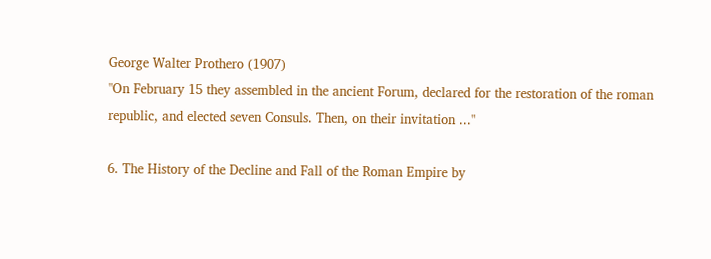George Walter Prothero (1907)
"On February 15 they assembled in the ancient Forum, declared for the restoration of the roman republic, and elected seven Consuls. Then, on their invitation ..."

6. The History of the Decline and Fall of the Roman Empire by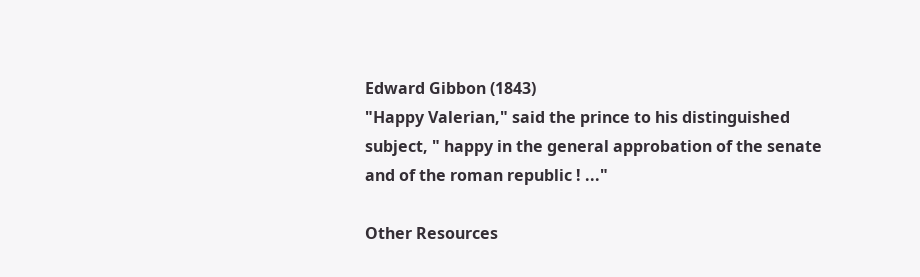Edward Gibbon (1843)
"Happy Valerian," said the prince to his distinguished subject, " happy in the general approbation of the senate and of the roman republic ! ..."

Other Resources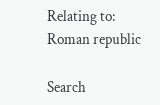Relating to: Roman republic

Search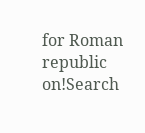for Roman republic on!Search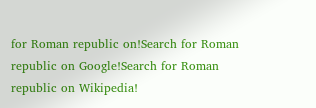for Roman republic on!Search for Roman republic on Google!Search for Roman republic on Wikipedia!